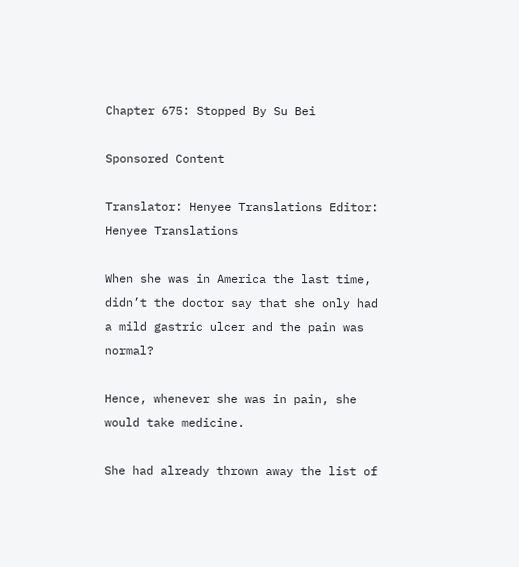Chapter 675: Stopped By Su Bei

Sponsored Content

Translator: Henyee Translations Editor: Henyee Translations

When she was in America the last time, didn’t the doctor say that she only had a mild gastric ulcer and the pain was normal?

Hence, whenever she was in pain, she would take medicine.

She had already thrown away the list of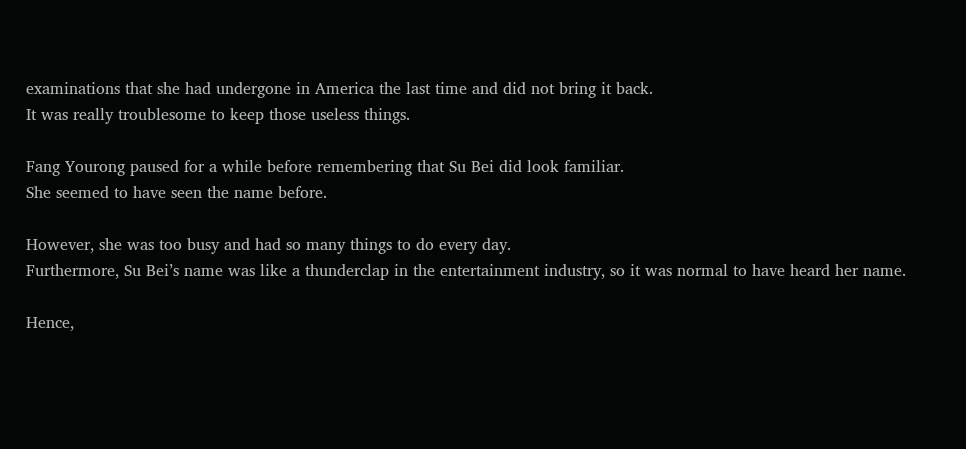examinations that she had undergone in America the last time and did not bring it back.
It was really troublesome to keep those useless things.

Fang Yourong paused for a while before remembering that Su Bei did look familiar.
She seemed to have seen the name before.

However, she was too busy and had so many things to do every day.
Furthermore, Su Bei’s name was like a thunderclap in the entertainment industry, so it was normal to have heard her name.

Hence,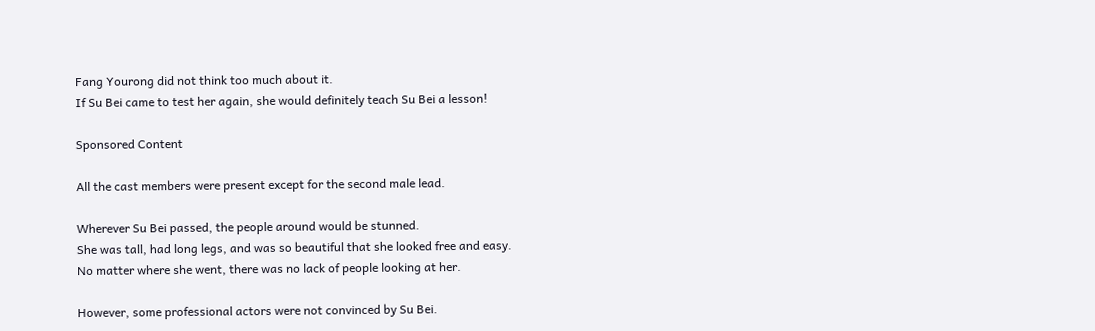Fang Yourong did not think too much about it.
If Su Bei came to test her again, she would definitely teach Su Bei a lesson!

Sponsored Content

All the cast members were present except for the second male lead.

Wherever Su Bei passed, the people around would be stunned.
She was tall, had long legs, and was so beautiful that she looked free and easy.
No matter where she went, there was no lack of people looking at her.

However, some professional actors were not convinced by Su Bei.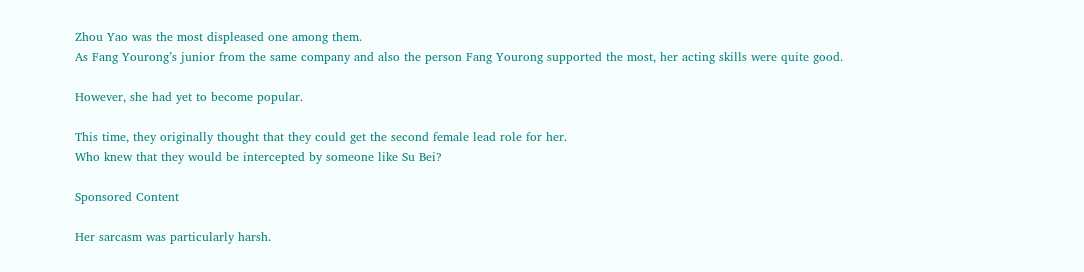Zhou Yao was the most displeased one among them.
As Fang Yourong’s junior from the same company and also the person Fang Yourong supported the most, her acting skills were quite good.

However, she had yet to become popular.

This time, they originally thought that they could get the second female lead role for her.
Who knew that they would be intercepted by someone like Su Bei?

Sponsored Content

Her sarcasm was particularly harsh.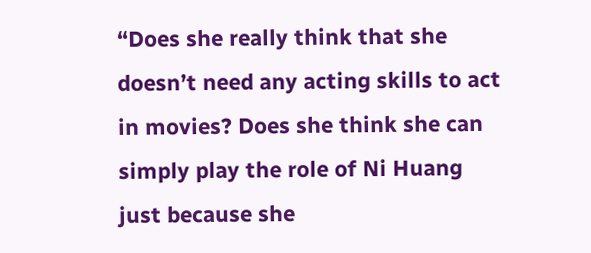“Does she really think that she doesn’t need any acting skills to act in movies? Does she think she can simply play the role of Ni Huang just because she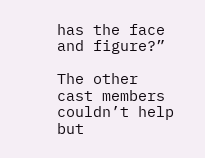has the face and figure?”

The other cast members couldn’t help but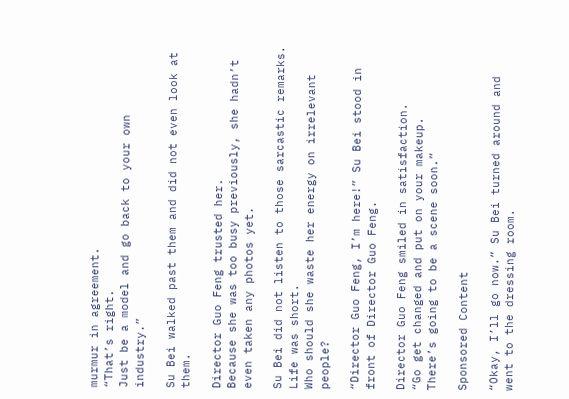murmur in agreement.
“That’s right.
Just be a model and go back to your own industry.”

Su Bei walked past them and did not even look at them.

Director Guo Feng trusted her.
Because she was too busy previously, she hadn’t even taken any photos yet.

Su Bei did not listen to those sarcastic remarks.
Life was short.
Who should she waste her energy on irrelevant people?

“Director Guo Feng, I’m here!” Su Bei stood in front of Director Guo Feng.

Director Guo Feng smiled in satisfaction.
“Go get changed and put on your makeup.
There’s going to be a scene soon.”

Sponsored Content

“Okay, I’ll go now.” Su Bei turned around and went to the dressing room.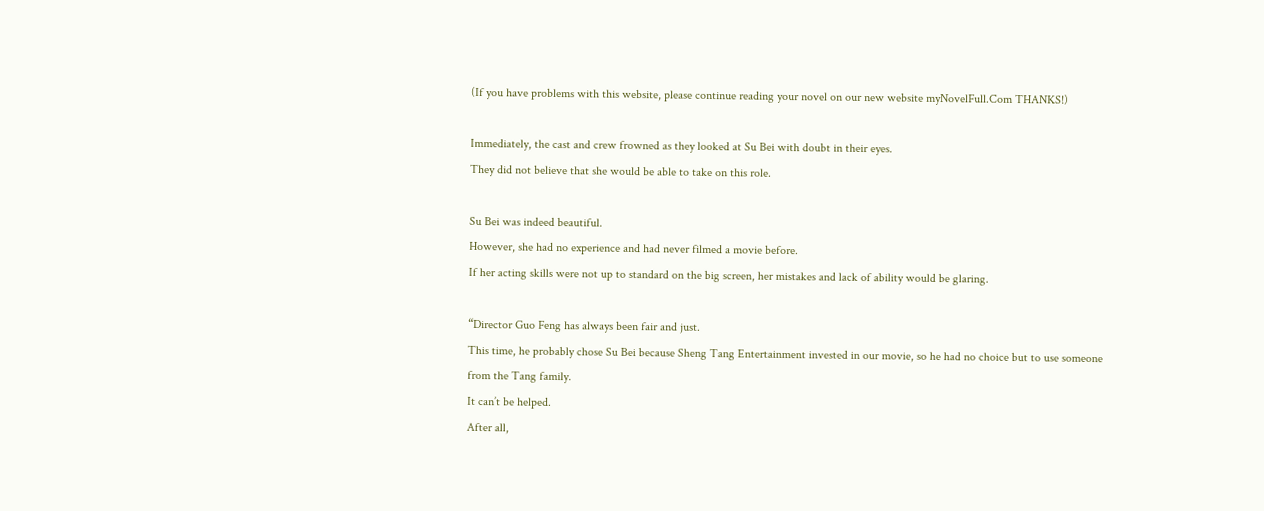(If you have problems with this website, please continue reading your novel on our new website myNovelFull.Com THANKS!)

Immediately, the cast and crew frowned as they looked at Su Bei with doubt in their eyes.
They did not believe that she would be able to take on this role.

Su Bei was indeed beautiful.
However, she had no experience and had never filmed a movie before.
If her acting skills were not up to standard on the big screen, her mistakes and lack of ability would be glaring.

“Director Guo Feng has always been fair and just.
This time, he probably chose Su Bei because Sheng Tang Entertainment invested in our movie, so he had no choice but to use someone from the Tang family.
It can’t be helped.
After all,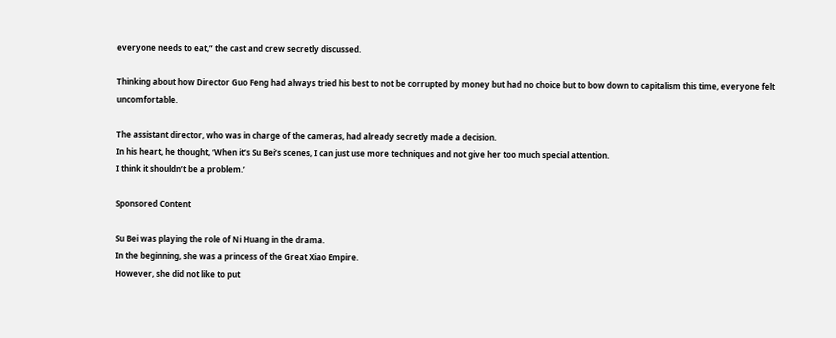everyone needs to eat,” the cast and crew secretly discussed.

Thinking about how Director Guo Feng had always tried his best to not be corrupted by money but had no choice but to bow down to capitalism this time, everyone felt uncomfortable.

The assistant director, who was in charge of the cameras, had already secretly made a decision.
In his heart, he thought, ‘When it’s Su Bei’s scenes, I can just use more techniques and not give her too much special attention.
I think it shouldn’t be a problem.’

Sponsored Content

Su Bei was playing the role of Ni Huang in the drama.
In the beginning, she was a princess of the Great Xiao Empire.
However, she did not like to put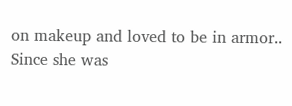on makeup and loved to be in armor..
Since she was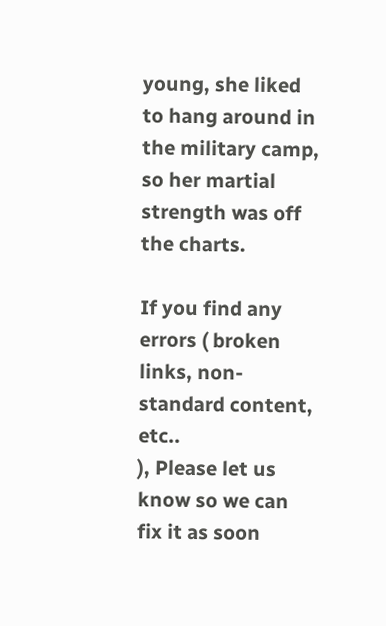young, she liked to hang around in the military camp, so her martial strength was off the charts.

If you find any errors ( broken links, non-standard content, etc..
), Please let us know so we can fix it as soon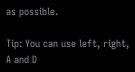as possible.

Tip: You can use left, right, A and D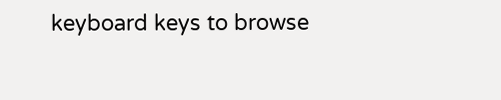keyboard keys to browse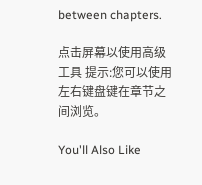between chapters.

点击屏幕以使用高级工具 提示:您可以使用左右键盘键在章节之间浏览。

You'll Also Like